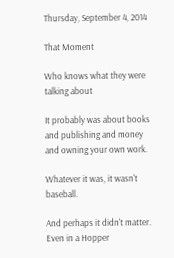Thursday, September 4, 2014

That Moment

Who knows what they were talking about

It probably was about books and publishing and money and owning your own work.

Whatever it was, it wasn't baseball.

And perhaps it didn't matter.  Even in a Hopper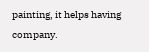painting, it helps having company.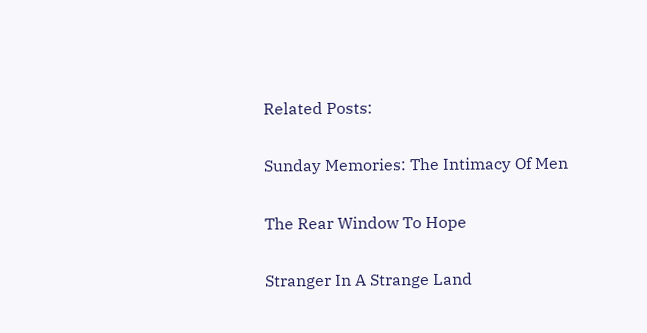Related Posts:

Sunday Memories: The Intimacy Of Men

The Rear Window To Hope

Stranger In A Strange Land